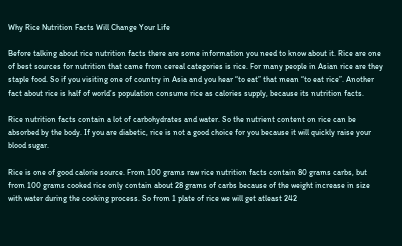Why Rice Nutrition Facts Will Change Your Life

Before talking about rice nutrition facts there are some information you need to know about it. Rice are one of best sources for nutrition that came from cereal categories is rice. For many people in Asian rice are they staple food. So if you visiting one of country in Asia and you hear “to eat” that mean “to eat rice”. Another fact about rice is half of world’s population consume rice as calories supply, because its nutrition facts.

Rice nutrition facts contain a lot of carbohydrates and water. So the nutrient content on rice can be absorbed by the body. If you are diabetic, rice is not a good choice for you because it will quickly raise your blood sugar.

Rice is one of good calorie source. From 100 grams raw rice nutrition facts contain 80 grams carbs, but from 100 grams cooked rice only contain about 28 grams of carbs because of the weight increase in size with water during the cooking process. So from 1 plate of rice we will get atleast 242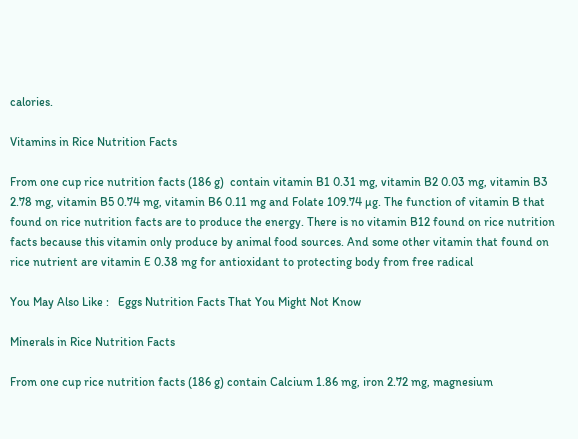calories.

Vitamins in Rice Nutrition Facts

From one cup rice nutrition facts (186 g)  contain vitamin B1 0.31 mg, vitamin B2 0.03 mg, vitamin B3 2.78 mg, vitamin B5 0.74 mg, vitamin B6 0.11 mg and Folate 109.74 µg. The function of vitamin B that found on rice nutrition facts are to produce the energy. There is no vitamin B12 found on rice nutrition facts because this vitamin only produce by animal food sources. And some other vitamin that found on rice nutrient are vitamin E 0.38 mg for antioxidant to protecting body from free radical

You May Also Like :   Eggs Nutrition Facts That You Might Not Know

Minerals in Rice Nutrition Facts

From one cup rice nutrition facts (186 g) contain Calcium 1.86 mg, iron 2.72 mg, magnesium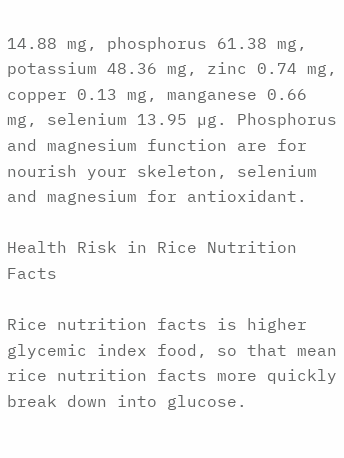14.88 mg, phosphorus 61.38 mg, potassium 48.36 mg, zinc 0.74 mg, copper 0.13 mg, manganese 0.66 mg, selenium 13.95 µg. Phosphorus and magnesium function are for nourish your skeleton, selenium and magnesium for antioxidant.

Health Risk in Rice Nutrition Facts

Rice nutrition facts is higher glycemic index food, so that mean rice nutrition facts more quickly break down into glucose.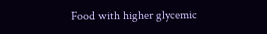Food with higher glycemic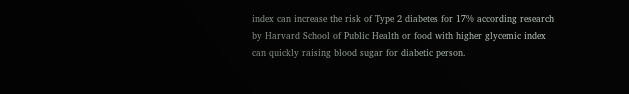index can increase the risk of Type 2 diabetes for 17% according research by Harvard School of Public Health or food with higher glycemic index can quickly raising blood sugar for diabetic person.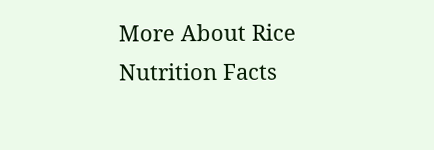More About Rice Nutrition Facts